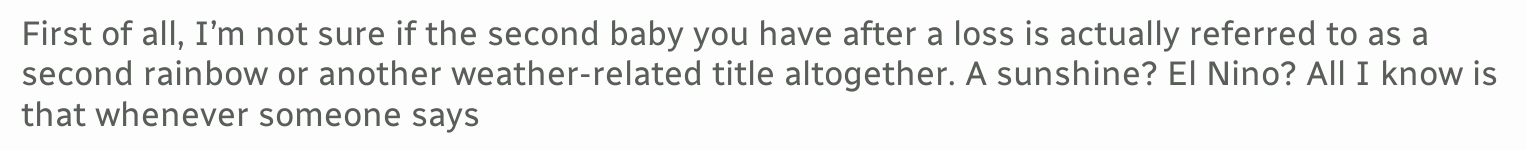First of all, I’m not sure if the second baby you have after a loss is actually referred to as a second rainbow or another weather-related title altogether. A sunshine? El Nino? All I know is that whenever someone says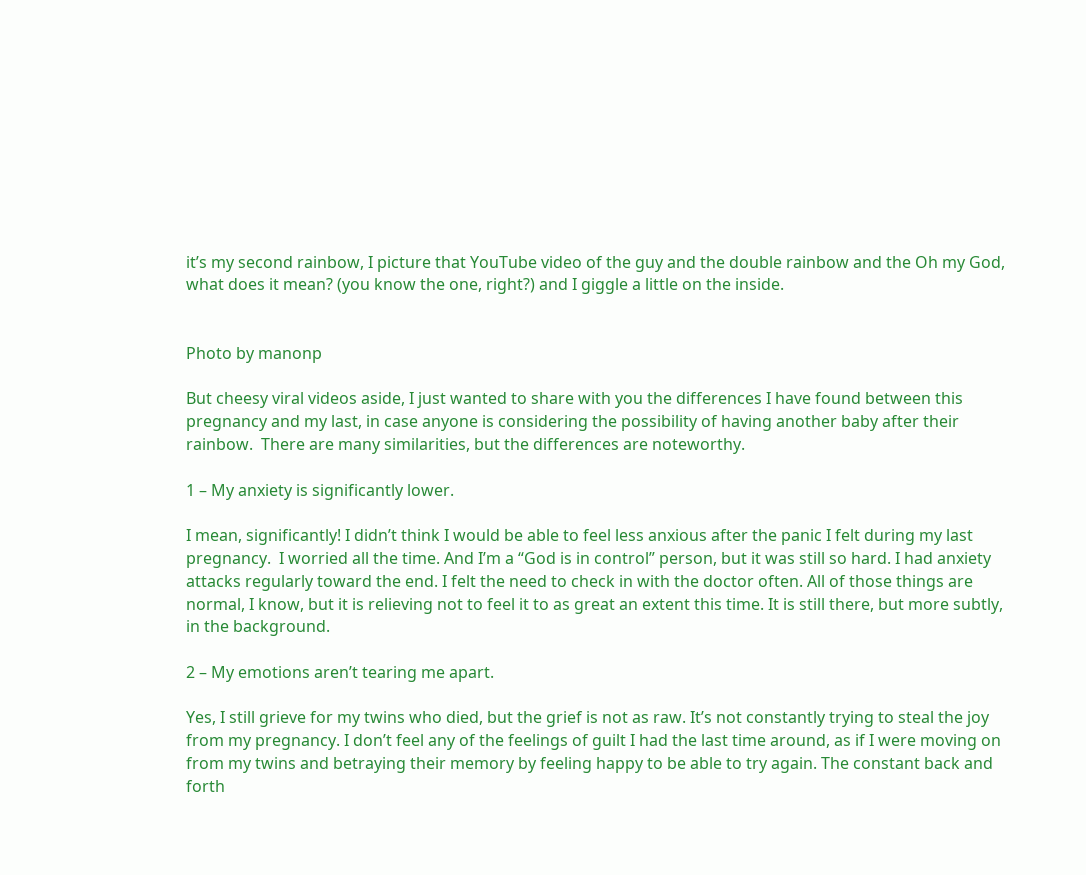it’s my second rainbow, I picture that YouTube video of the guy and the double rainbow and the Oh my God, what does it mean? (you know the one, right?) and I giggle a little on the inside.


Photo by manonp

But cheesy viral videos aside, I just wanted to share with you the differences I have found between this pregnancy and my last, in case anyone is considering the possibility of having another baby after their rainbow.  There are many similarities, but the differences are noteworthy.

1 – My anxiety is significantly lower.

I mean, significantly! I didn’t think I would be able to feel less anxious after the panic I felt during my last pregnancy.  I worried all the time. And I’m a “God is in control” person, but it was still so hard. I had anxiety attacks regularly toward the end. I felt the need to check in with the doctor often. All of those things are normal, I know, but it is relieving not to feel it to as great an extent this time. It is still there, but more subtly, in the background.

2 – My emotions aren’t tearing me apart.

Yes, I still grieve for my twins who died, but the grief is not as raw. It’s not constantly trying to steal the joy from my pregnancy. I don’t feel any of the feelings of guilt I had the last time around, as if I were moving on from my twins and betraying their memory by feeling happy to be able to try again. The constant back and forth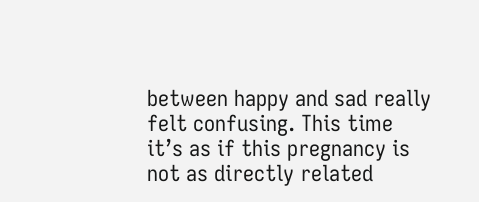between happy and sad really felt confusing. This time it’s as if this pregnancy is not as directly related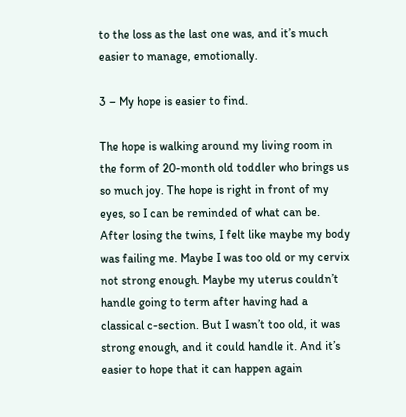to the loss as the last one was, and it’s much easier to manage, emotionally.

3 – My hope is easier to find.

The hope is walking around my living room in the form of 20-month old toddler who brings us so much joy. The hope is right in front of my eyes, so I can be reminded of what can be.  After losing the twins, I felt like maybe my body was failing me. Maybe I was too old or my cervix not strong enough. Maybe my uterus couldn’t handle going to term after having had a classical c-section. But I wasn’t too old, it was strong enough, and it could handle it. And it’s easier to hope that it can happen again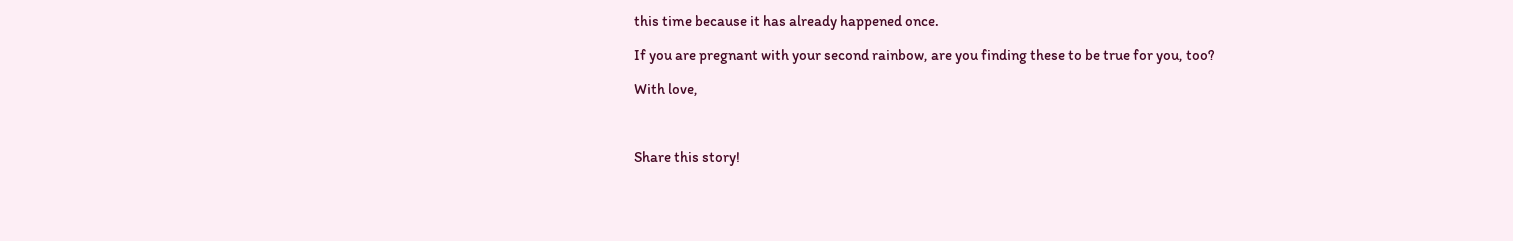this time because it has already happened once.

If you are pregnant with your second rainbow, are you finding these to be true for you, too?

With love,



Share this story!